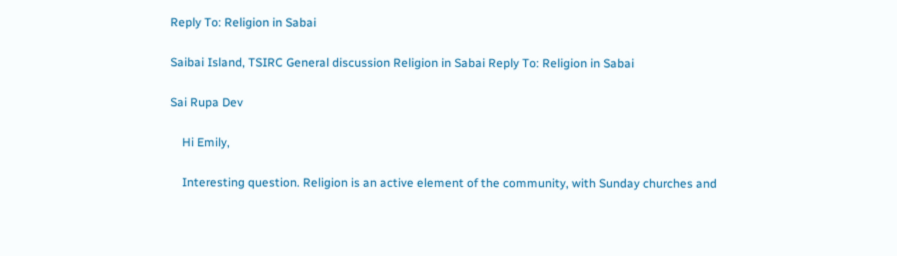Reply To: Religion in Sabai

Saibai Island, TSIRC General discussion Religion in Sabai Reply To: Religion in Sabai

Sai Rupa Dev

    Hi Emily,

    Interesting question. Religion is an active element of the community, with Sunday churches and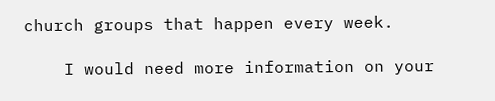church groups that happen every week.

    I would need more information on your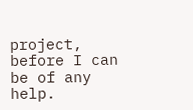project, before I can be of any help.